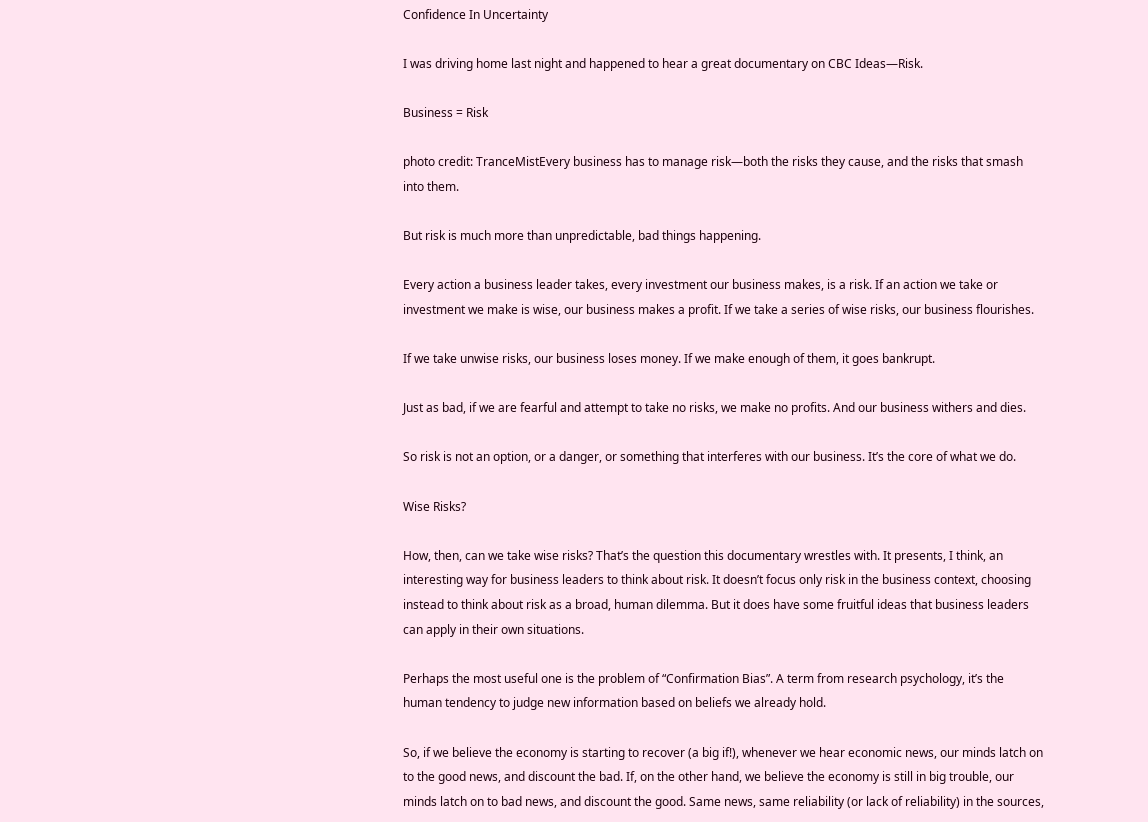Confidence In Uncertainty

I was driving home last night and happened to hear a great documentary on CBC Ideas—Risk.

Business = Risk

photo credit: TranceMistEvery business has to manage risk—both the risks they cause, and the risks that smash into them.

But risk is much more than unpredictable, bad things happening.

Every action a business leader takes, every investment our business makes, is a risk. If an action we take or investment we make is wise, our business makes a profit. If we take a series of wise risks, our business flourishes.

If we take unwise risks, our business loses money. If we make enough of them, it goes bankrupt.

Just as bad, if we are fearful and attempt to take no risks, we make no profits. And our business withers and dies.

So risk is not an option, or a danger, or something that interferes with our business. It’s the core of what we do.

Wise Risks?

How, then, can we take wise risks? That’s the question this documentary wrestles with. It presents, I think, an interesting way for business leaders to think about risk. It doesn’t focus only risk in the business context, choosing instead to think about risk as a broad, human dilemma. But it does have some fruitful ideas that business leaders can apply in their own situations.

Perhaps the most useful one is the problem of “Confirmation Bias”. A term from research psychology, it’s the human tendency to judge new information based on beliefs we already hold.

So, if we believe the economy is starting to recover (a big if!), whenever we hear economic news, our minds latch on to the good news, and discount the bad. If, on the other hand, we believe the economy is still in big trouble, our minds latch on to bad news, and discount the good. Same news, same reliability (or lack of reliability) in the sources,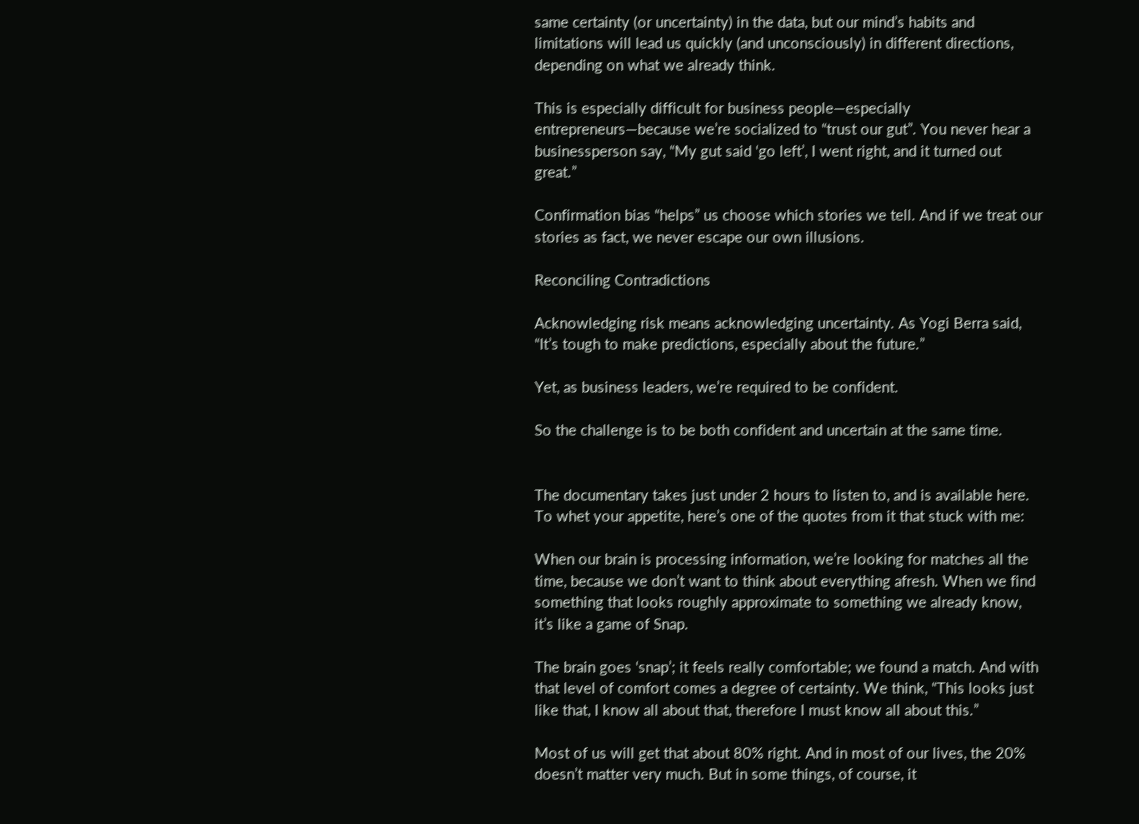same certainty (or uncertainty) in the data, but our mind’s habits and limitations will lead us quickly (and unconsciously) in different directions, depending on what we already think.

This is especially difficult for business people—especially entrepreneurs—because we’re socialized to “trust our gut”. You never hear a businessperson say, “My gut said ‘go left’, I went right, and it turned out great.”

Confirmation bias “helps” us choose which stories we tell. And if we treat our stories as fact, we never escape our own illusions.

Reconciling Contradictions

Acknowledging risk means acknowledging uncertainty. As Yogi Berra said, “It’s tough to make predictions, especially about the future.”

Yet, as business leaders, we’re required to be confident.

So the challenge is to be both confident and uncertain at the same time.


The documentary takes just under 2 hours to listen to, and is available here. To whet your appetite, here’s one of the quotes from it that stuck with me:

When our brain is processing information, we’re looking for matches all the time, because we don’t want to think about everything afresh. When we find something that looks roughly approximate to something we already know, it’s like a game of Snap.

The brain goes ‘snap’; it feels really comfortable; we found a match. And with that level of comfort comes a degree of certainty. We think, “This looks just like that, I know all about that, therefore I must know all about this.”

Most of us will get that about 80% right. And in most of our lives, the 20% doesn’t matter very much. But in some things, of course, it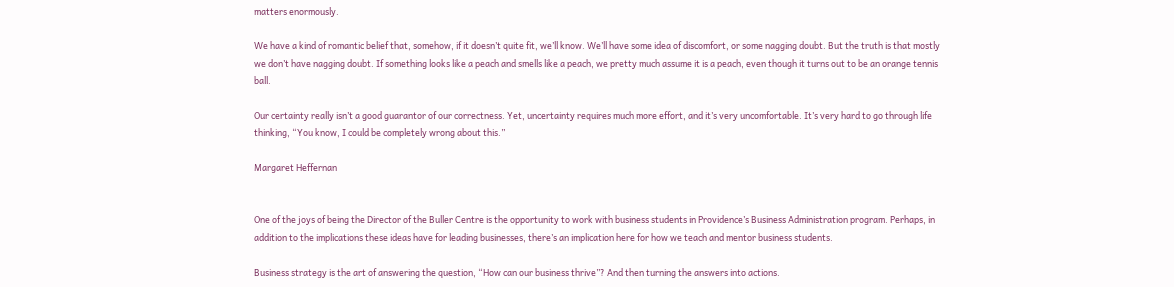matters enormously.

We have a kind of romantic belief that, somehow, if it doesn’t quite fit, we’ll know. We’ll have some idea of discomfort, or some nagging doubt. But the truth is that mostly we don’t have nagging doubt. If something looks like a peach and smells like a peach, we pretty much assume it is a peach, even though it turns out to be an orange tennis ball.

Our certainty really isn’t a good guarantor of our correctness. Yet, uncertainty requires much more effort, and it’s very uncomfortable. It’s very hard to go through life thinking, “You know, I could be completely wrong about this.”

Margaret Heffernan


One of the joys of being the Director of the Buller Centre is the opportunity to work with business students in Providence’s Business Administration program. Perhaps, in addition to the implications these ideas have for leading businesses, there’s an implication here for how we teach and mentor business students.

Business strategy is the art of answering the question, “How can our business thrive”? And then turning the answers into actions.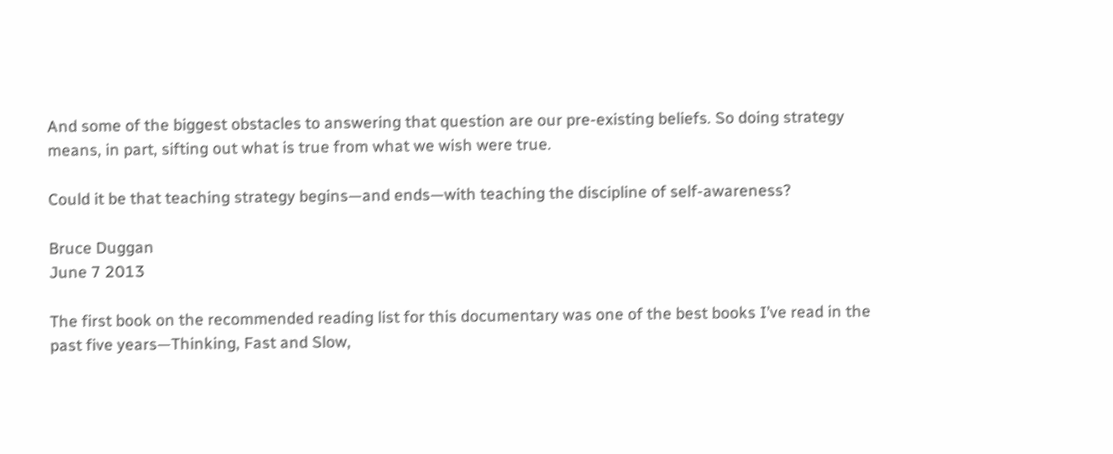And some of the biggest obstacles to answering that question are our pre-existing beliefs. So doing strategy means, in part, sifting out what is true from what we wish were true.

Could it be that teaching strategy begins—and ends—with teaching the discipline of self-awareness?

Bruce Duggan
June 7 2013

The first book on the recommended reading list for this documentary was one of the best books I’ve read in the past five years—Thinking, Fast and Slow,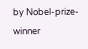by Nobel-prize-winner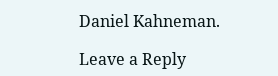Daniel Kahneman.

Leave a Reply